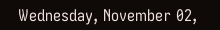Wednesday, November 02,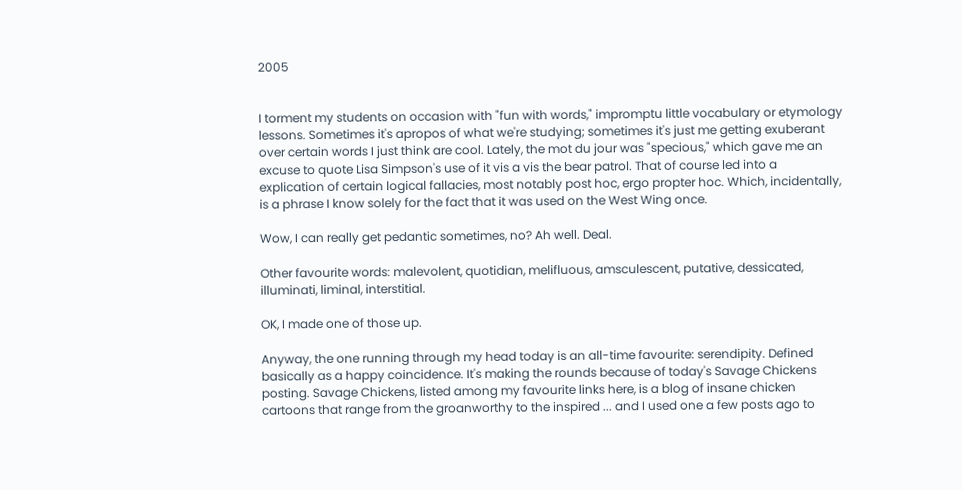2005


I torment my students on occasion with "fun with words," impromptu little vocabulary or etymology lessons. Sometimes it's apropos of what we're studying; sometimes it's just me getting exuberant over certain words I just think are cool. Lately, the mot du jour was "specious," which gave me an excuse to quote Lisa Simpson's use of it vis a vis the bear patrol. That of course led into a explication of certain logical fallacies, most notably post hoc, ergo propter hoc. Which, incidentally, is a phrase I know solely for the fact that it was used on the West Wing once.

Wow, I can really get pedantic sometimes, no? Ah well. Deal.

Other favourite words: malevolent, quotidian, melifluous, amsculescent, putative, dessicated, illuminati, liminal, interstitial.

OK, I made one of those up.

Anyway, the one running through my head today is an all-time favourite: serendipity. Defined basically as a happy coincidence. It's making the rounds because of today's Savage Chickens posting. Savage Chickens, listed among my favourite links here, is a blog of insane chicken cartoons that range from the groanworthy to the inspired ... and I used one a few posts ago to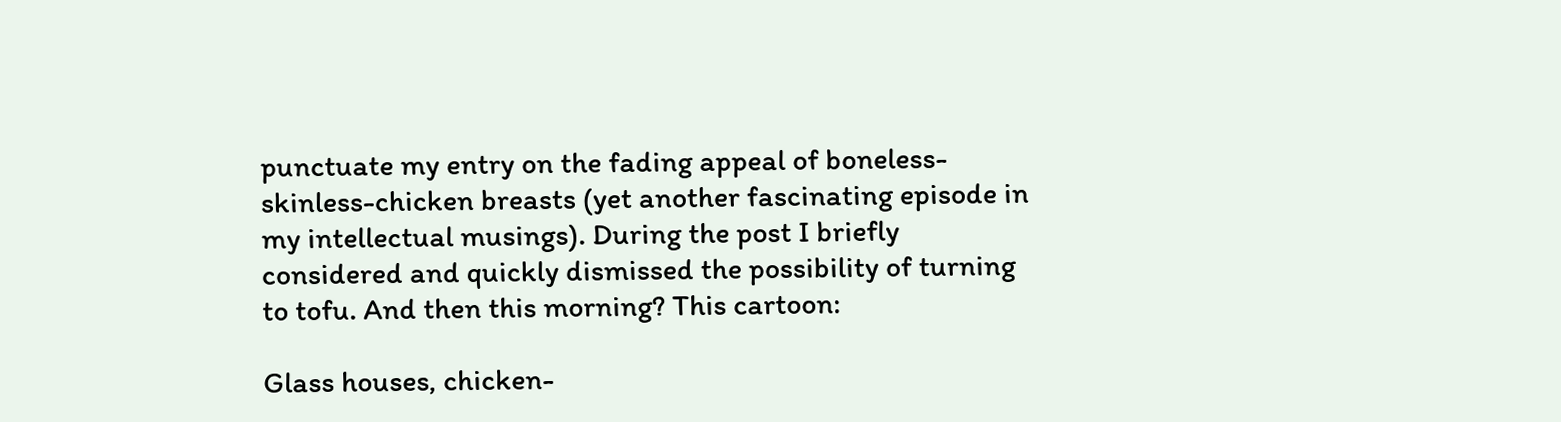punctuate my entry on the fading appeal of boneless-skinless-chicken breasts (yet another fascinating episode in my intellectual musings). During the post I briefly considered and quickly dismissed the possibility of turning to tofu. And then this morning? This cartoon:

Glass houses, chicken-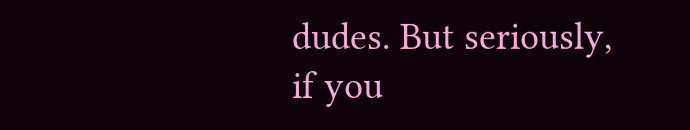dudes. But seriously, if you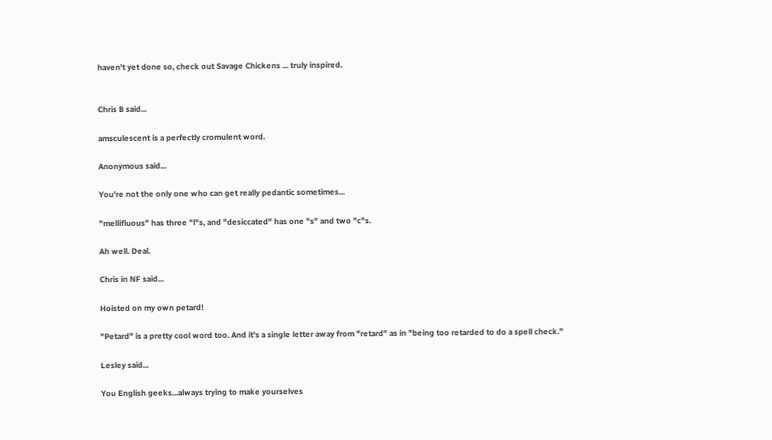haven't yet done so, check out Savage Chickens ... truly inspired.


Chris B said...

amsculescent is a perfectly cromulent word.

Anonymous said...

You're not the only one who can get really pedantic sometimes...

"mellifluous" has three "l"s, and "desiccated" has one "s" and two "c"s.

Ah well. Deal.

Chris in NF said...

Hoisted on my own petard!

"Petard" is a pretty cool word too. And it's a single letter away from "retard" as in "being too retarded to do a spell check."

Lesley said...

You English geeks...always trying to make yourselves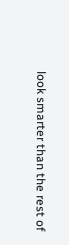look smarter than the rest of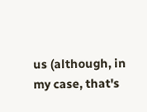us (although, in my case, that's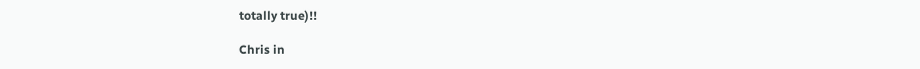totally true)!!

Chris in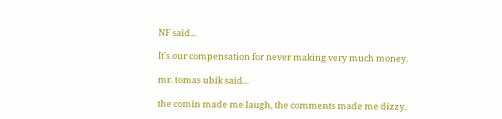NF said...

It's our compensation for never making very much money.

mr. tomas ubik said...

the comin made me laugh, the comments made me dizzy.